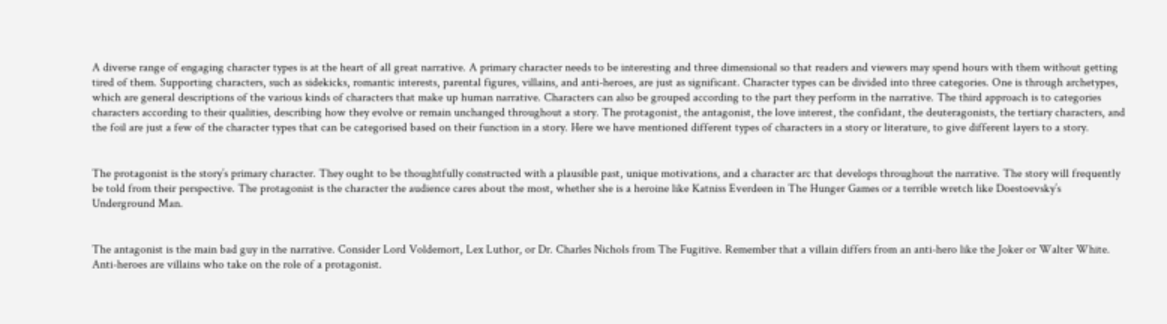A diverse range of engaging character types is at the heart of all great narrative. A primary character needs to be interesting and three dimensional so that readers and viewers may spend hours with them without getting tired of them. Supporting characters, such as sidekicks, romantic interests, parental figures, villains, and anti-heroes, are just as significant. Character types can be divided into three categories. One is through archetypes, which are general descriptions of the various kinds of characters that make up human narrative. Characters can also be grouped according to the part they perform in the narrative. The third approach is to categories characters according to their qualities, describing how they evolve or remain unchanged throughout a story. The protagonist, the antagonist, the love interest, the confidant, the deuteragonists, the tertiary characters, and the foil are just a few of the character types that can be categorised based on their function in a story. Here we have mentioned different types of characters in a story or literature, to give different layers to a story.


The protagonist is the story’s primary character. They ought to be thoughtfully constructed with a plausible past, unique motivations, and a character arc that develops throughout the narrative. The story will frequently be told from their perspective. The protagonist is the character the audience cares about the most, whether she is a heroine like Katniss Everdeen in The Hunger Games or a terrible wretch like Doestoevsky’s Underground Man.


The antagonist is the main bad guy in the narrative. Consider Lord Voldemort, Lex Luthor, or Dr. Charles Nichols from The Fugitive. Remember that a villain differs from an anti-hero like the Joker or Walter White. Anti-heroes are villains who take on the role of a protagonist.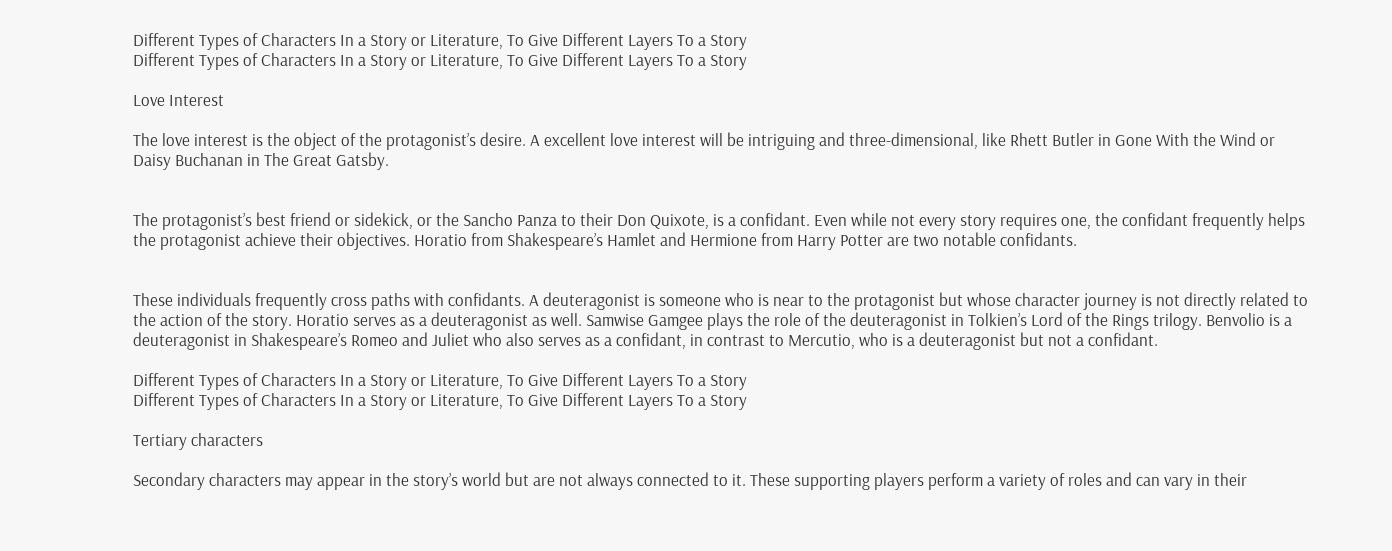Different Types of Characters In a Story or Literature, To Give Different Layers To a Story
Different Types of Characters In a Story or Literature, To Give Different Layers To a Story

Love Interest

The love interest is the object of the protagonist’s desire. A excellent love interest will be intriguing and three-dimensional, like Rhett Butler in Gone With the Wind or Daisy Buchanan in The Great Gatsby.


The protagonist’s best friend or sidekick, or the Sancho Panza to their Don Quixote, is a confidant. Even while not every story requires one, the confidant frequently helps the protagonist achieve their objectives. Horatio from Shakespeare’s Hamlet and Hermione from Harry Potter are two notable confidants.


These individuals frequently cross paths with confidants. A deuteragonist is someone who is near to the protagonist but whose character journey is not directly related to the action of the story. Horatio serves as a deuteragonist as well. Samwise Gamgee plays the role of the deuteragonist in Tolkien’s Lord of the Rings trilogy. Benvolio is a deuteragonist in Shakespeare’s Romeo and Juliet who also serves as a confidant, in contrast to Mercutio, who is a deuteragonist but not a confidant.

Different Types of Characters In a Story or Literature, To Give Different Layers To a Story
Different Types of Characters In a Story or Literature, To Give Different Layers To a Story

Tertiary characters

Secondary characters may appear in the story’s world but are not always connected to it. These supporting players perform a variety of roles and can vary in their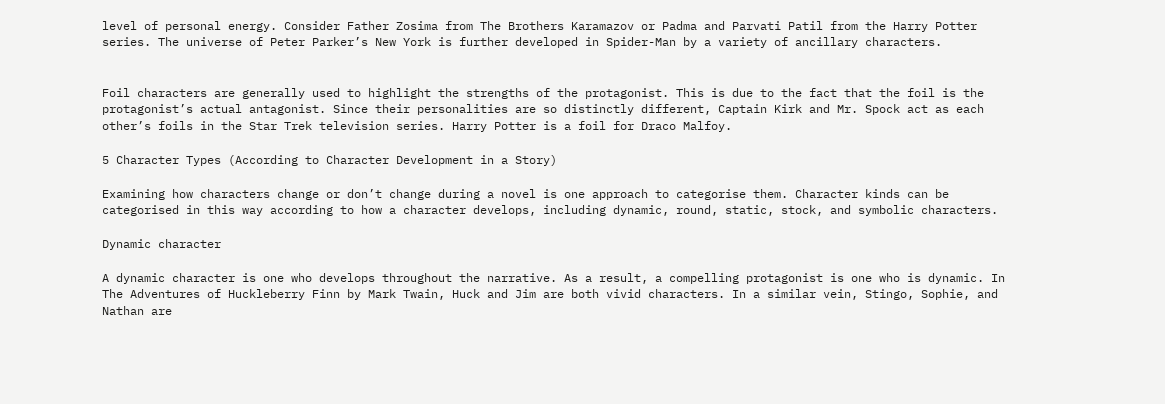level of personal energy. Consider Father Zosima from The Brothers Karamazov or Padma and Parvati Patil from the Harry Potter series. The universe of Peter Parker’s New York is further developed in Spider-Man by a variety of ancillary characters.


Foil characters are generally used to highlight the strengths of the protagonist. This is due to the fact that the foil is the protagonist’s actual antagonist. Since their personalities are so distinctly different, Captain Kirk and Mr. Spock act as each other’s foils in the Star Trek television series. Harry Potter is a foil for Draco Malfoy.

5 Character Types (According to Character Development in a Story)

Examining how characters change or don’t change during a novel is one approach to categorise them. Character kinds can be categorised in this way according to how a character develops, including dynamic, round, static, stock, and symbolic characters.

Dynamic character

A dynamic character is one who develops throughout the narrative. As a result, a compelling protagonist is one who is dynamic. In The Adventures of Huckleberry Finn by Mark Twain, Huck and Jim are both vivid characters. In a similar vein, Stingo, Sophie, and Nathan are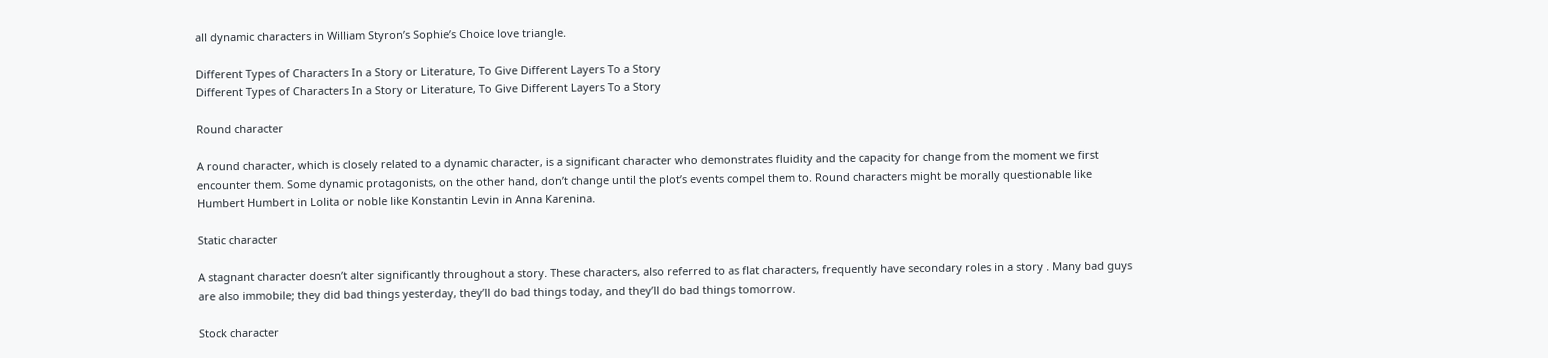all dynamic characters in William Styron’s Sophie’s Choice love triangle.

Different Types of Characters In a Story or Literature, To Give Different Layers To a Story
Different Types of Characters In a Story or Literature, To Give Different Layers To a Story

Round character

A round character, which is closely related to a dynamic character, is a significant character who demonstrates fluidity and the capacity for change from the moment we first encounter them. Some dynamic protagonists, on the other hand, don’t change until the plot’s events compel them to. Round characters might be morally questionable like Humbert Humbert in Lolita or noble like Konstantin Levin in Anna Karenina.

Static character

A stagnant character doesn’t alter significantly throughout a story. These characters, also referred to as flat characters, frequently have secondary roles in a story . Many bad guys are also immobile; they did bad things yesterday, they’ll do bad things today, and they’ll do bad things tomorrow.

Stock character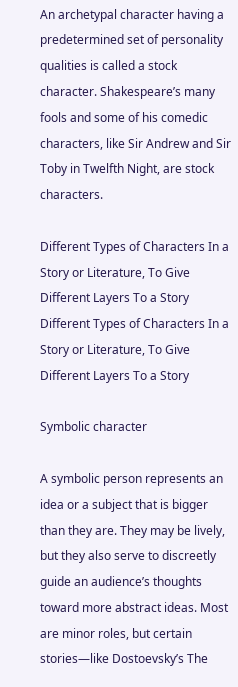An archetypal character having a predetermined set of personality qualities is called a stock character. Shakespeare’s many fools and some of his comedic characters, like Sir Andrew and Sir Toby in Twelfth Night, are stock characters.

Different Types of Characters In a Story or Literature, To Give Different Layers To a Story
Different Types of Characters In a Story or Literature, To Give Different Layers To a Story

Symbolic character

A symbolic person represents an idea or a subject that is bigger than they are. They may be lively, but they also serve to discreetly guide an audience’s thoughts toward more abstract ideas. Most are minor roles, but certain stories—like Dostoevsky’s The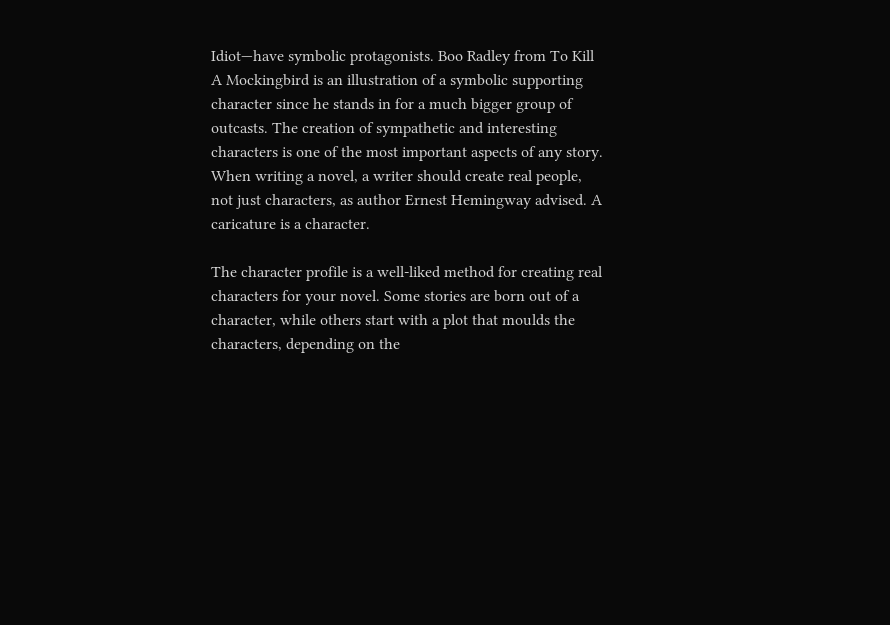Idiot—have symbolic protagonists. Boo Radley from To Kill A Mockingbird is an illustration of a symbolic supporting character since he stands in for a much bigger group of outcasts. The creation of sympathetic and interesting characters is one of the most important aspects of any story. When writing a novel, a writer should create real people, not just characters, as author Ernest Hemingway advised. A caricature is a character.

The character profile is a well-liked method for creating real characters for your novel. Some stories are born out of a character, while others start with a plot that moulds the characters, depending on the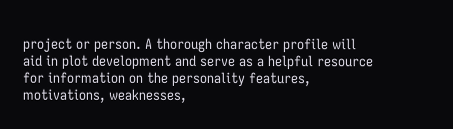project or person. A thorough character profile will aid in plot development and serve as a helpful resource for information on the personality features, motivations, weaknesses,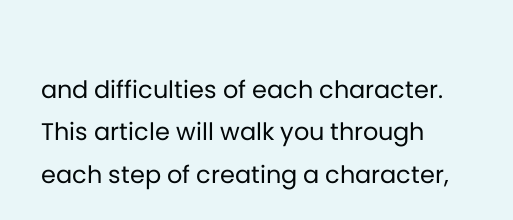and difficulties of each character. This article will walk you through each step of creating a character,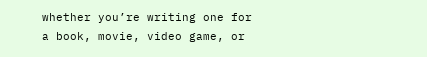whether you’re writing one for a book, movie, video game, or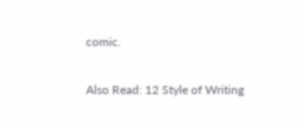comic.

Also Read: 12 Style of Writing